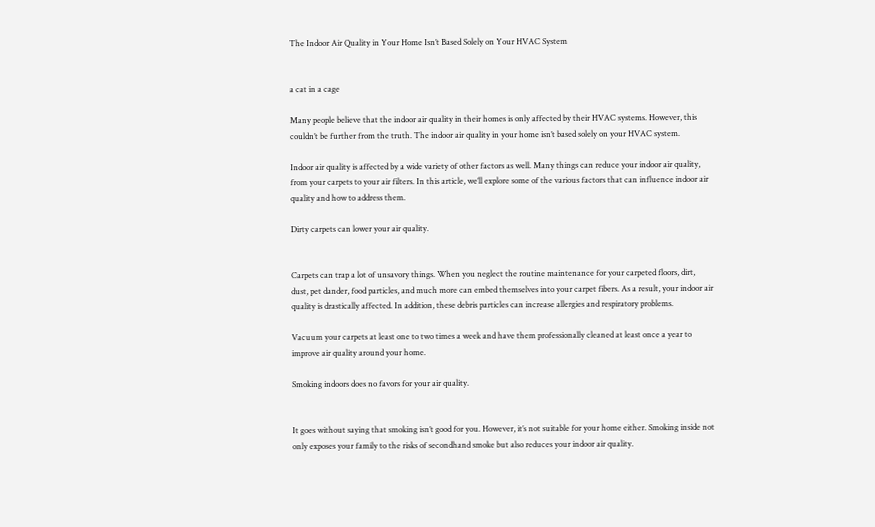The Indoor Air Quality in Your Home Isn’t Based Solely on Your HVAC System


a cat in a cage

Many people believe that the indoor air quality in their homes is only affected by their HVAC systems. However, this couldn’t be further from the truth. The indoor air quality in your home isn’t based solely on your HVAC system.

Indoor air quality is affected by a wide variety of other factors as well. Many things can reduce your indoor air quality, from your carpets to your air filters. In this article, we’ll explore some of the various factors that can influence indoor air quality and how to address them.

Dirty carpets can lower your air quality.


Carpets can trap a lot of unsavory things. When you neglect the routine maintenance for your carpeted floors, dirt, dust, pet dander, food particles, and much more can embed themselves into your carpet fibers. As a result, your indoor air quality is drastically affected. In addition, these debris particles can increase allergies and respiratory problems.

Vacuum your carpets at least one to two times a week and have them professionally cleaned at least once a year to improve air quality around your home.

Smoking indoors does no favors for your air quality.


It goes without saying that smoking isn’t good for you. However, it’s not suitable for your home either. Smoking inside not only exposes your family to the risks of secondhand smoke but also reduces your indoor air quality.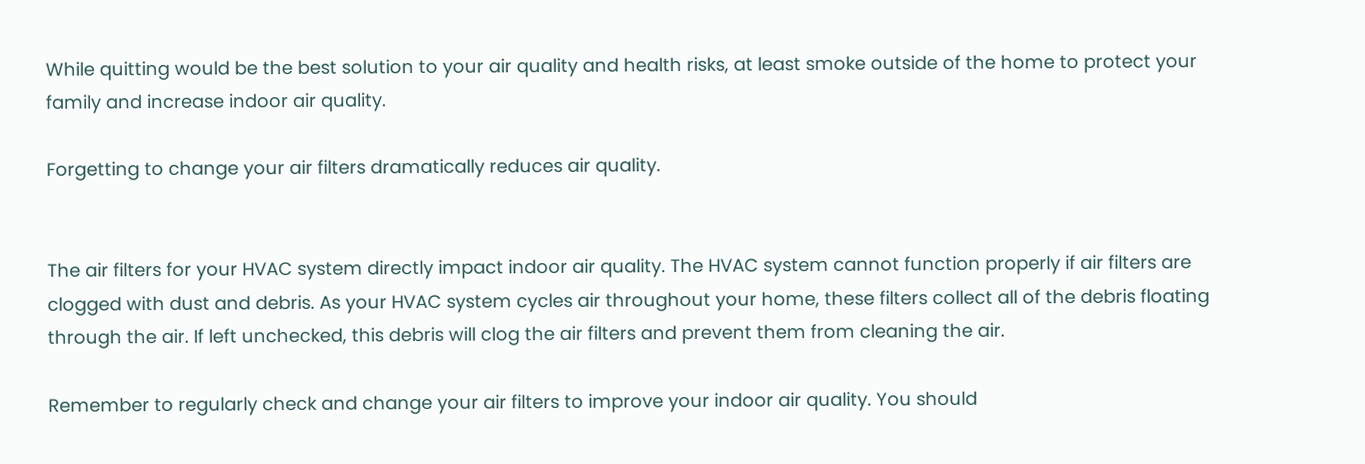While quitting would be the best solution to your air quality and health risks, at least smoke outside of the home to protect your family and increase indoor air quality.

Forgetting to change your air filters dramatically reduces air quality.


The air filters for your HVAC system directly impact indoor air quality. The HVAC system cannot function properly if air filters are clogged with dust and debris. As your HVAC system cycles air throughout your home, these filters collect all of the debris floating through the air. If left unchecked, this debris will clog the air filters and prevent them from cleaning the air.

Remember to regularly check and change your air filters to improve your indoor air quality. You should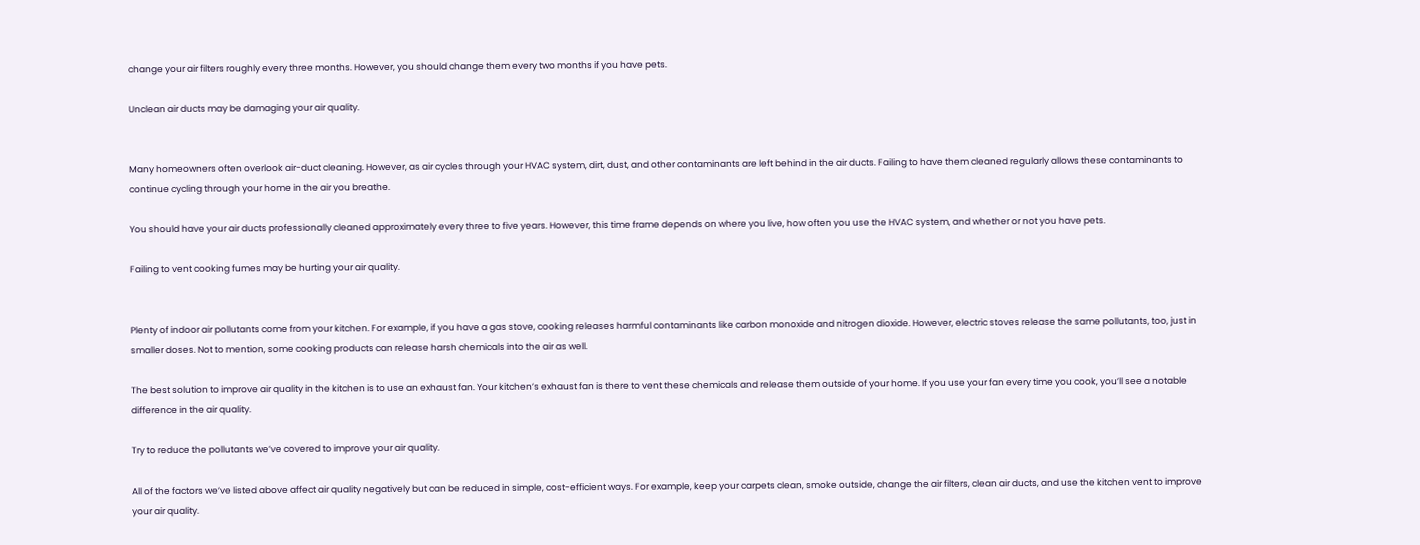change your air filters roughly every three months. However, you should change them every two months if you have pets.

Unclean air ducts may be damaging your air quality.


Many homeowners often overlook air-duct cleaning. However, as air cycles through your HVAC system, dirt, dust, and other contaminants are left behind in the air ducts. Failing to have them cleaned regularly allows these contaminants to continue cycling through your home in the air you breathe.

You should have your air ducts professionally cleaned approximately every three to five years. However, this time frame depends on where you live, how often you use the HVAC system, and whether or not you have pets.

Failing to vent cooking fumes may be hurting your air quality.


Plenty of indoor air pollutants come from your kitchen. For example, if you have a gas stove, cooking releases harmful contaminants like carbon monoxide and nitrogen dioxide. However, electric stoves release the same pollutants, too, just in smaller doses. Not to mention, some cooking products can release harsh chemicals into the air as well.

The best solution to improve air quality in the kitchen is to use an exhaust fan. Your kitchen’s exhaust fan is there to vent these chemicals and release them outside of your home. If you use your fan every time you cook, you’ll see a notable difference in the air quality.

Try to reduce the pollutants we’ve covered to improve your air quality.

All of the factors we’ve listed above affect air quality negatively but can be reduced in simple, cost-efficient ways. For example, keep your carpets clean, smoke outside, change the air filters, clean air ducts, and use the kitchen vent to improve your air quality.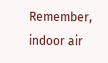Remember, indoor air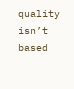quality isn’t based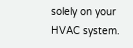solely on your HVAC system.